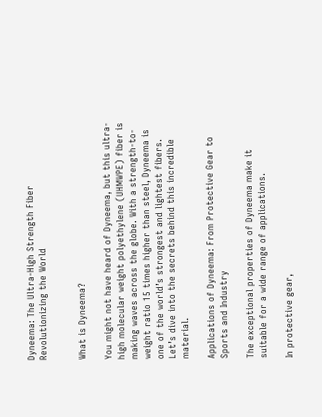Dyneema: The Ultra-High Strength Fiber Revolutionizing the World


What is Dyneema?

You might not have heard of Dyneema, but this ultra-high molecular weight polyethylene (UHMWPE) fiber is making waves across the globe. With a strength-to-weight ratio 15 times higher than steel, Dyneema is one of the world’s strongest and lightest fibers. Let’s dive into the secrets behind this incredible material.

Applications of Dyneema: From Protective Gear to Sports and Industry

The exceptional properties of Dyneema make it suitable for a wide range of applications.

In protective gear,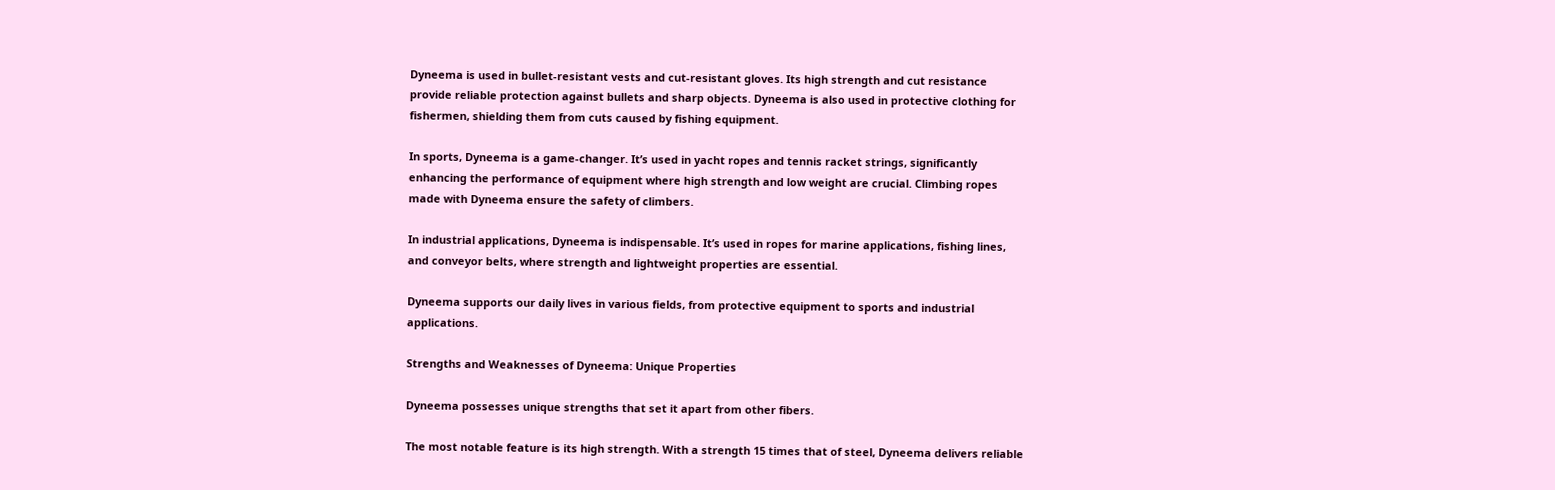Dyneema is used in bullet-resistant vests and cut-resistant gloves. Its high strength and cut resistance provide reliable protection against bullets and sharp objects. Dyneema is also used in protective clothing for fishermen, shielding them from cuts caused by fishing equipment.

In sports, Dyneema is a game-changer. It’s used in yacht ropes and tennis racket strings, significantly enhancing the performance of equipment where high strength and low weight are crucial. Climbing ropes made with Dyneema ensure the safety of climbers.

In industrial applications, Dyneema is indispensable. It’s used in ropes for marine applications, fishing lines, and conveyor belts, where strength and lightweight properties are essential.

Dyneema supports our daily lives in various fields, from protective equipment to sports and industrial applications.

Strengths and Weaknesses of Dyneema: Unique Properties

Dyneema possesses unique strengths that set it apart from other fibers.

The most notable feature is its high strength. With a strength 15 times that of steel, Dyneema delivers reliable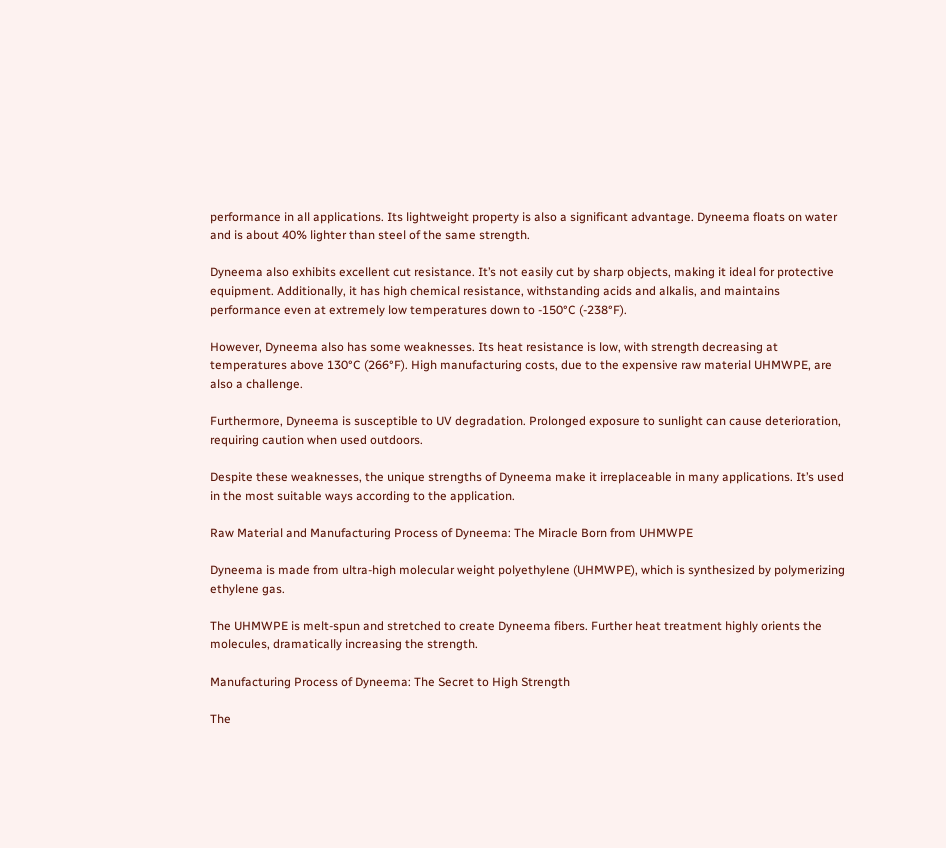performance in all applications. Its lightweight property is also a significant advantage. Dyneema floats on water and is about 40% lighter than steel of the same strength.

Dyneema also exhibits excellent cut resistance. It’s not easily cut by sharp objects, making it ideal for protective equipment. Additionally, it has high chemical resistance, withstanding acids and alkalis, and maintains performance even at extremely low temperatures down to -150°C (-238°F).

However, Dyneema also has some weaknesses. Its heat resistance is low, with strength decreasing at temperatures above 130°C (266°F). High manufacturing costs, due to the expensive raw material UHMWPE, are also a challenge.

Furthermore, Dyneema is susceptible to UV degradation. Prolonged exposure to sunlight can cause deterioration, requiring caution when used outdoors.

Despite these weaknesses, the unique strengths of Dyneema make it irreplaceable in many applications. It’s used in the most suitable ways according to the application.

Raw Material and Manufacturing Process of Dyneema: The Miracle Born from UHMWPE

Dyneema is made from ultra-high molecular weight polyethylene (UHMWPE), which is synthesized by polymerizing ethylene gas.

The UHMWPE is melt-spun and stretched to create Dyneema fibers. Further heat treatment highly orients the molecules, dramatically increasing the strength.

Manufacturing Process of Dyneema: The Secret to High Strength

The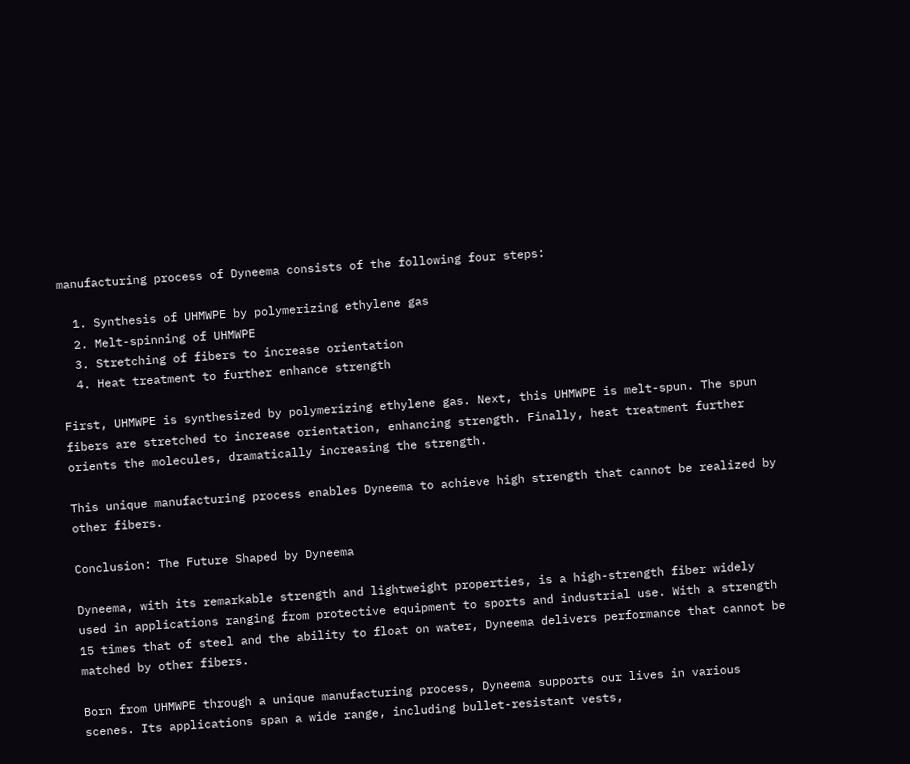manufacturing process of Dyneema consists of the following four steps:

  1. Synthesis of UHMWPE by polymerizing ethylene gas
  2. Melt-spinning of UHMWPE
  3. Stretching of fibers to increase orientation
  4. Heat treatment to further enhance strength

First, UHMWPE is synthesized by polymerizing ethylene gas. Next, this UHMWPE is melt-spun. The spun fibers are stretched to increase orientation, enhancing strength. Finally, heat treatment further orients the molecules, dramatically increasing the strength.

This unique manufacturing process enables Dyneema to achieve high strength that cannot be realized by other fibers.

Conclusion: The Future Shaped by Dyneema

Dyneema, with its remarkable strength and lightweight properties, is a high-strength fiber widely used in applications ranging from protective equipment to sports and industrial use. With a strength 15 times that of steel and the ability to float on water, Dyneema delivers performance that cannot be matched by other fibers.

Born from UHMWPE through a unique manufacturing process, Dyneema supports our lives in various scenes. Its applications span a wide range, including bullet-resistant vests,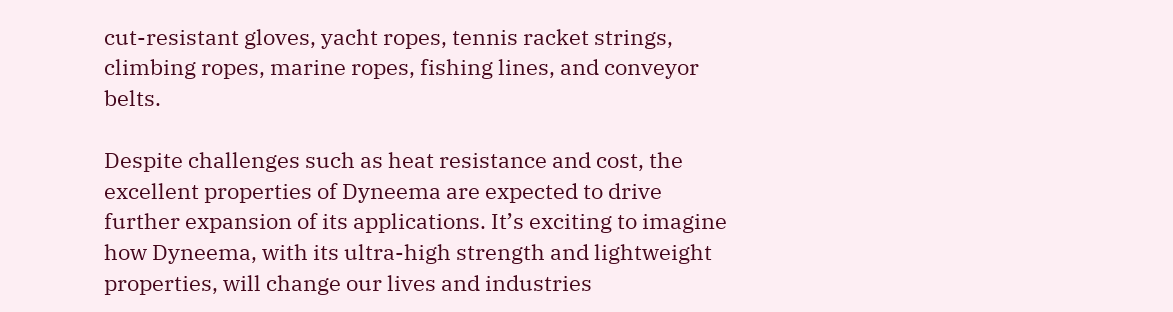cut-resistant gloves, yacht ropes, tennis racket strings, climbing ropes, marine ropes, fishing lines, and conveyor belts.

Despite challenges such as heat resistance and cost, the excellent properties of Dyneema are expected to drive further expansion of its applications. It’s exciting to imagine how Dyneema, with its ultra-high strength and lightweight properties, will change our lives and industries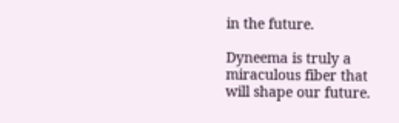in the future.

Dyneema is truly a miraculous fiber that will shape our future.